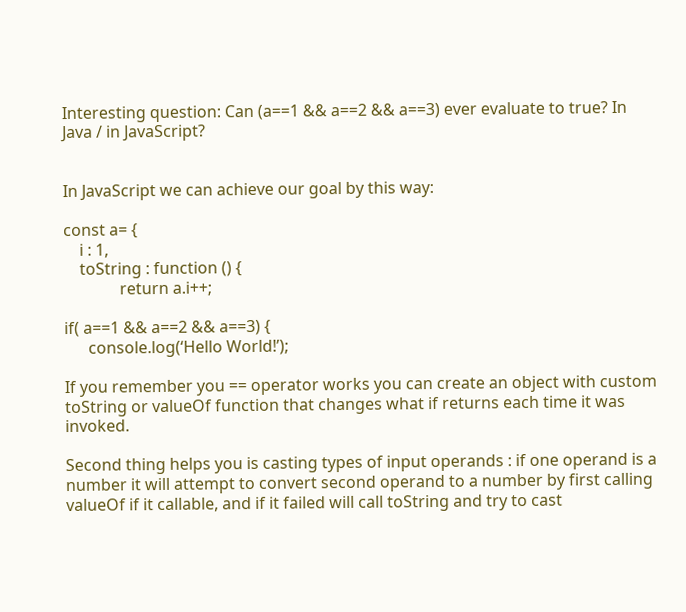Interesting question: Can (a==1 && a==2 && a==3) ever evaluate to true? In Java / in JavaScript?


In JavaScript we can achieve our goal by this way:

const a= {
    i : 1,
    toString : function () {
              return a.i++;

if( a==1 && a==2 && a==3) {
      console.log(‘Hello World!’);

If you remember you == operator works you can create an object with custom toString or valueOf function that changes what if returns each time it was invoked.

Second thing helps you is casting types of input operands : if one operand is a number it will attempt to convert second operand to a number by first calling valueOf if it callable, and if it failed will call toString and try to cast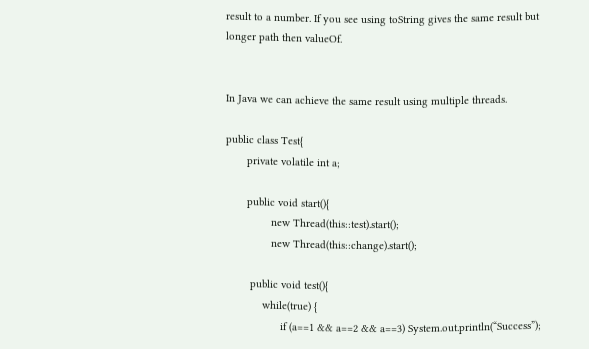result to a number. If you see using toString gives the same result but longer path then valueOf.


In Java we can achieve the same result using multiple threads.

public class Test{
       private volatile int a;

       public void start(){
               new Thread(this::test).start();
               new Thread(this::change).start();

        public void test(){
            while(true) {
                  if (a==1 && a==2 && a==3) System.out.println(“Success”);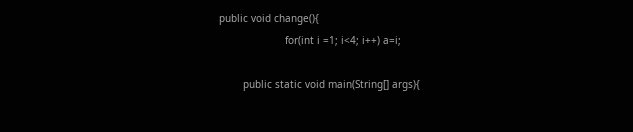public void change(){
                      for(int i =1; i<4; i++) a=i;

        public static void main(String[] args){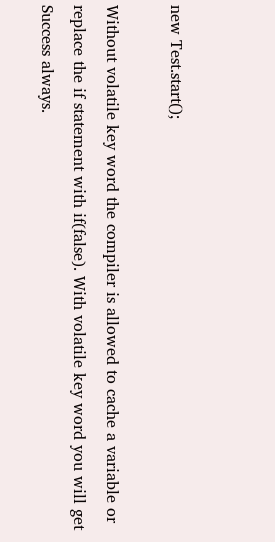new Test.start();

Without volatile key word the compiler is allowed to cache a variable or replace the if statement with if(false). With volatile key word you will get Success always.